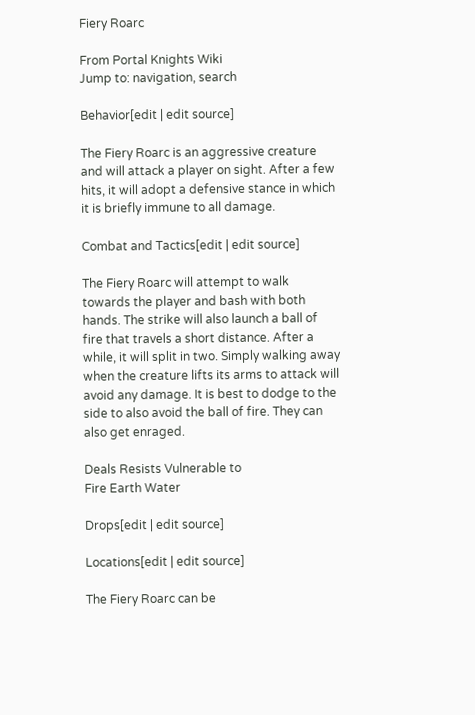Fiery Roarc

From Portal Knights Wiki
Jump to: navigation, search

Behavior[edit | edit source]

The Fiery Roarc is an aggressive creature and will attack a player on sight. After a few hits, it will adopt a defensive stance in which it is briefly immune to all damage.

Combat and Tactics[edit | edit source]

The Fiery Roarc will attempt to walk towards the player and bash with both hands. The strike will also launch a ball of fire that travels a short distance. After a while, it will split in two. Simply walking away when the creature lifts its arms to attack will avoid any damage. It is best to dodge to the side to also avoid the ball of fire. They can also get enraged.

Deals Resists Vulnerable to
Fire Earth Water

Drops[edit | edit source]

Locations[edit | edit source]

The Fiery Roarc can be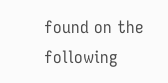found on the following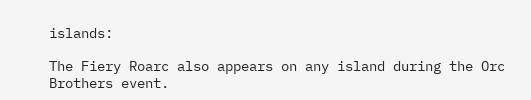islands:

The Fiery Roarc also appears on any island during the Orc Brothers event.